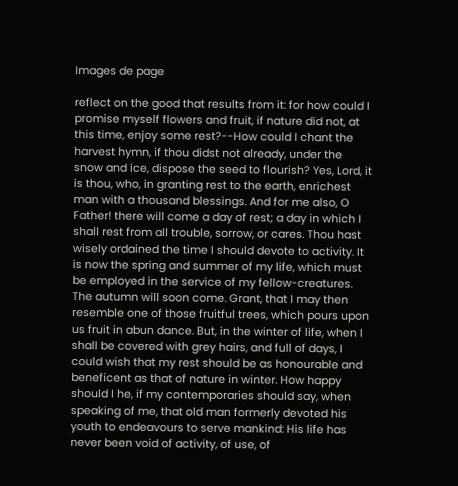Images de page

reflect on the good that results from it: for how could I promise myself flowers and fruit, if nature did not, at this time, enjoy some rest?--How could I chant the harvest hymn, if thou didst not already, under the snow and ice, dispose the seed to flourish? Yes, Lord, it is thou, who, in granting rest to the earth, enrichest man with a thousand blessings. And for me also, O Father! there will come a day of rest; a day in which I shall rest from all trouble, sorrow, or cares. Thou hast wisely ordained the time I should devote to activity. It is now the spring and summer of my life, which must be employed in the service of my fellow-creatures. The autumn will soon come. Grant, that I may then resemble one of those fruitful trees, which pours upon us fruit in abun dance. But, in the winter of life, when I shall be covered with grey hairs, and full of days, I could wish that my rest should be as honourable and beneficent as that of nature in winter. How happy should I he, if my contemporaries should say, when speaking of me, that old man formerly devoted his youth to endeavours to serve mankind: His life has never been void of activity, of use, of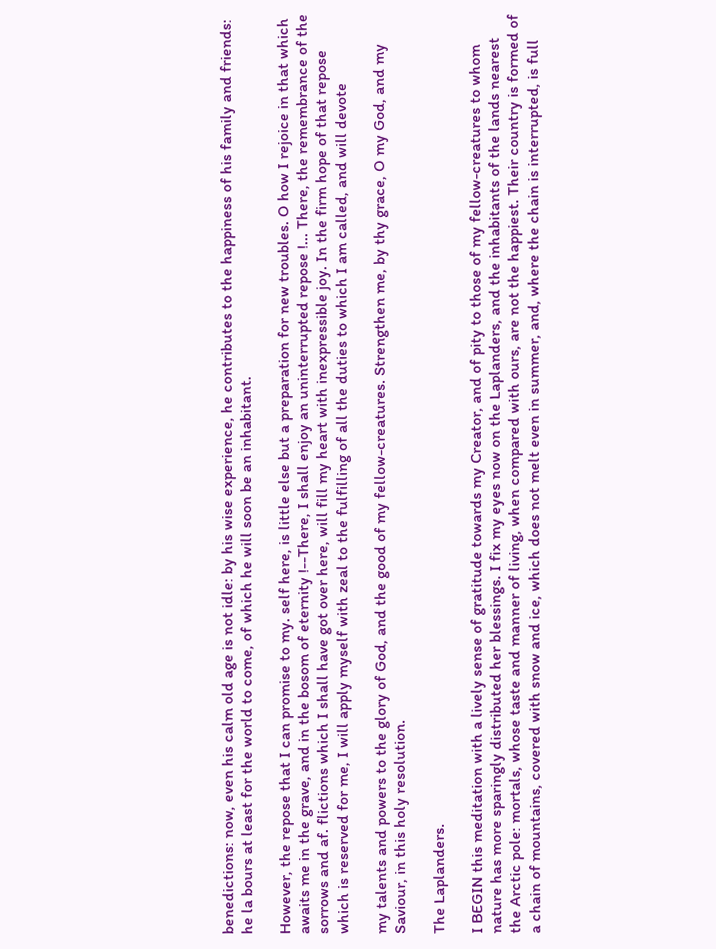benedictions: now, even his calm old age is not idle: by his wise experience, he contributes to the happiness of his family and friends: he la bours at least for the world to come, of which he will soon be an inhabitant.

However, the repose that I can promise to my. self here, is little else but a preparation for new troubles. O how I rejoice in that which awaits me in the grave, and in the bosom of eternity !--There, I shall enjoy an uninterrupted repose !... There, the remembrance of the sorrows and af. flictions which I shall have got over here, will fill my heart with inexpressible joy. In the firm hope of that repose which is reserved for me, I will apply myself with zeal to the fulfilling of all the duties to which I am called, and will devote

my talents and powers to the glory of God, and the good of my fellow-creatures. Strengthen me, by thy grace, O my God, and my Saviour, in this holy resolution.

The Laplanders.

I BEGIN this meditation with a lively sense of gratitude towards my Creator, and of pity to those of my fellow-creatures to whom nature has more sparingly distributed her blessings. I fix my eyes now on the Laplanders, and the inhabitants of the lands nearest the Arctic pole: mortals, whose taste and manner of living, when compared with ours, are not the happiest. Their country is formed of a chain of mountains, covered with snow and ice, which does not melt even in summer, and, where the chain is interrupted, is full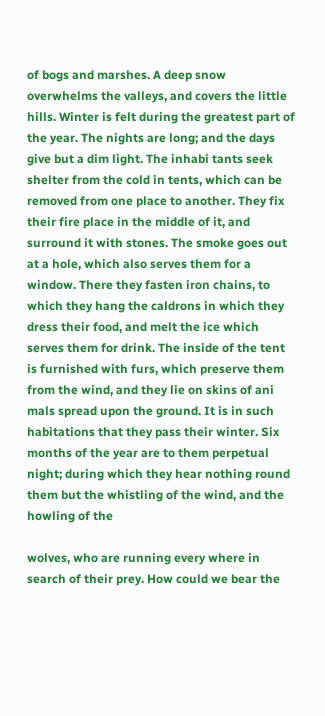of bogs and marshes. A deep snow overwhelms the valleys, and covers the little hills. Winter is felt during the greatest part of the year. The nights are long; and the days give but a dim light. The inhabi tants seek shelter from the cold in tents, which can be removed from one place to another. They fix their fire place in the middle of it, and surround it with stones. The smoke goes out at a hole, which also serves them for a window. There they fasten iron chains, to which they hang the caldrons in which they dress their food, and melt the ice which serves them for drink. The inside of the tent is furnished with furs, which preserve them from the wind, and they lie on skins of ani mals spread upon the ground. It is in such habitations that they pass their winter. Six months of the year are to them perpetual night; during which they hear nothing round them but the whistling of the wind, and the howling of the

wolves, who are running every where in search of their prey. How could we bear the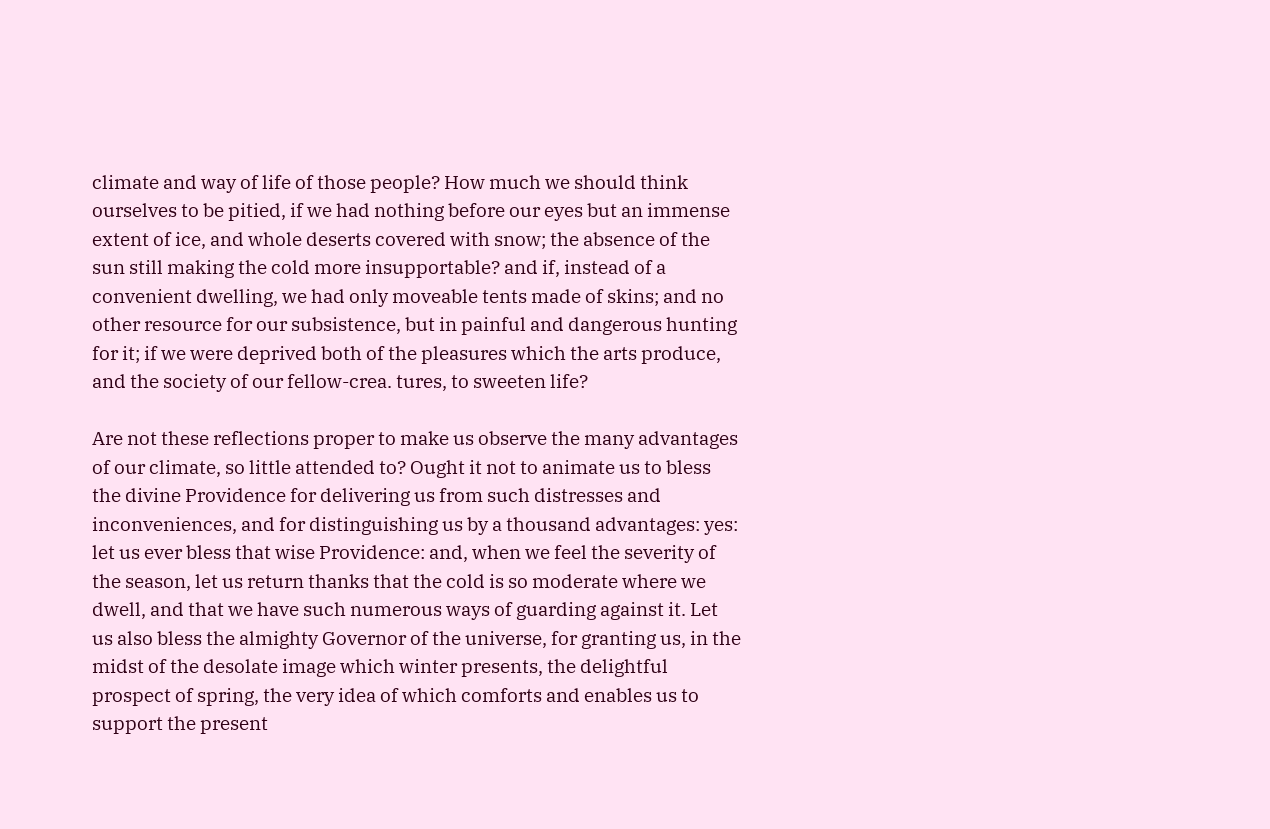climate and way of life of those people? How much we should think ourselves to be pitied, if we had nothing before our eyes but an immense extent of ice, and whole deserts covered with snow; the absence of the sun still making the cold more insupportable? and if, instead of a convenient dwelling, we had only moveable tents made of skins; and no other resource for our subsistence, but in painful and dangerous hunting for it; if we were deprived both of the pleasures which the arts produce, and the society of our fellow-crea. tures, to sweeten life?

Are not these reflections proper to make us observe the many advantages of our climate, so little attended to? Ought it not to animate us to bless the divine Providence for delivering us from such distresses and inconveniences, and for distinguishing us by a thousand advantages: yes: let us ever bless that wise Providence: and, when we feel the severity of the season, let us return thanks that the cold is so moderate where we dwell, and that we have such numerous ways of guarding against it. Let us also bless the almighty Governor of the universe, for granting us, in the midst of the desolate image which winter presents, the delightful prospect of spring, the very idea of which comforts and enables us to support the present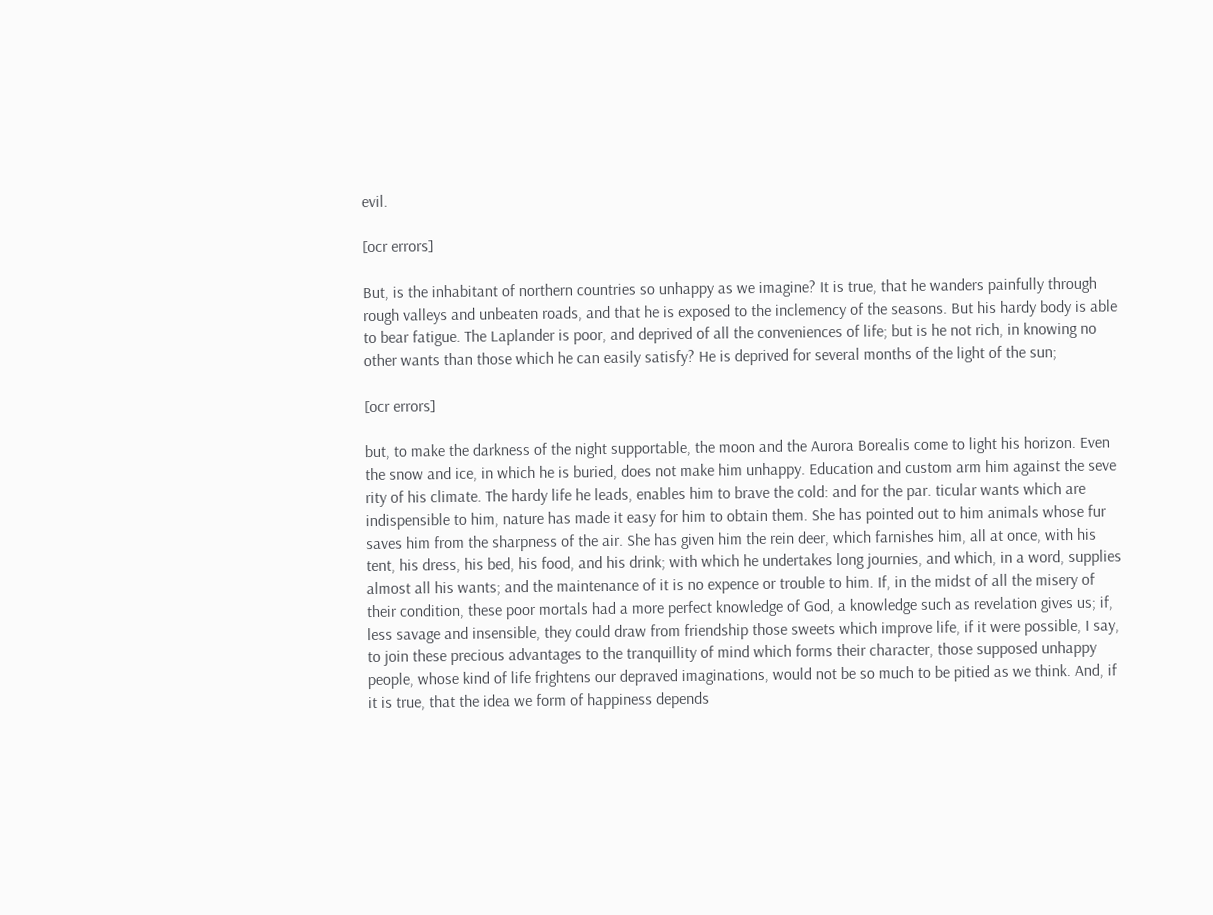evil.

[ocr errors]

But, is the inhabitant of northern countries so unhappy as we imagine? It is true, that he wanders painfully through rough valleys and unbeaten roads, and that he is exposed to the inclemency of the seasons. But his hardy body is able to bear fatigue. The Laplander is poor, and deprived of all the conveniences of life; but is he not rich, in knowing no other wants than those which he can easily satisfy? He is deprived for several months of the light of the sun;

[ocr errors]

but, to make the darkness of the night supportable, the moon and the Aurora Borealis come to light his horizon. Even the snow and ice, in which he is buried, does not make him unhappy. Education and custom arm him against the seve rity of his climate. The hardy life he leads, enables him to brave the cold: and for the par. ticular wants which are indispensible to him, nature has made it easy for him to obtain them. She has pointed out to him animals whose fur saves him from the sharpness of the air. She has given him the rein deer, which farnishes him, all at once, with his tent, his dress, his bed, his food, and his drink; with which he undertakes long journies, and which, in a word, supplies almost all his wants; and the maintenance of it is no expence or trouble to him. If, in the midst of all the misery of their condition, these poor mortals had a more perfect knowledge of God, a knowledge such as revelation gives us; if, less savage and insensible, they could draw from friendship those sweets which improve life, if it were possible, I say, to join these precious advantages to the tranquillity of mind which forms their character, those supposed unhappy people, whose kind of life frightens our depraved imaginations, would not be so much to be pitied as we think. And, if it is true, that the idea we form of happiness depends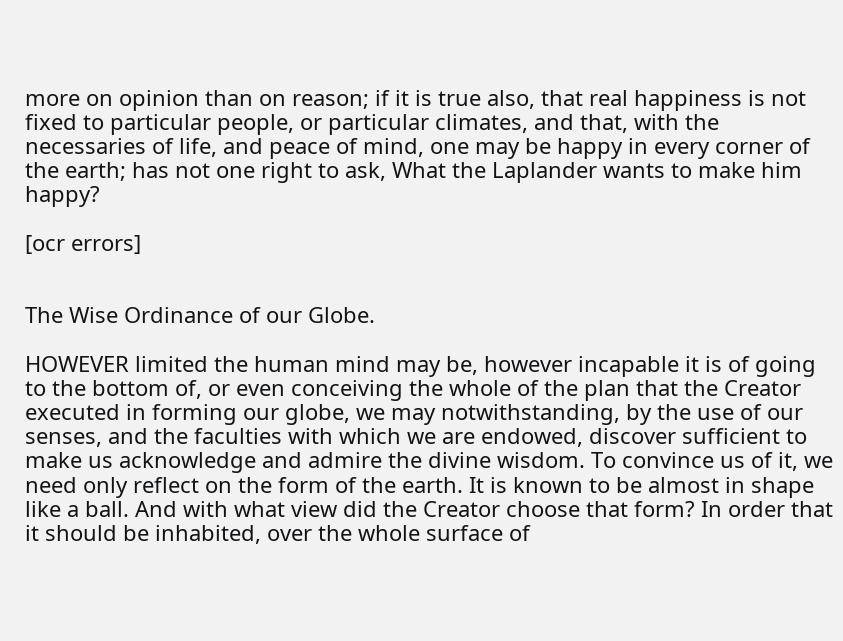more on opinion than on reason; if it is true also, that real happiness is not fixed to particular people, or particular climates, and that, with the necessaries of life, and peace of mind, one may be happy in every corner of the earth; has not one right to ask, What the Laplander wants to make him happy?

[ocr errors]


The Wise Ordinance of our Globe.

HOWEVER limited the human mind may be, however incapable it is of going to the bottom of, or even conceiving the whole of the plan that the Creator executed in forming our globe, we may notwithstanding, by the use of our senses, and the faculties with which we are endowed, discover sufficient to make us acknowledge and admire the divine wisdom. To convince us of it, we need only reflect on the form of the earth. It is known to be almost in shape like a ball. And with what view did the Creator choose that form? In order that it should be inhabited, over the whole surface of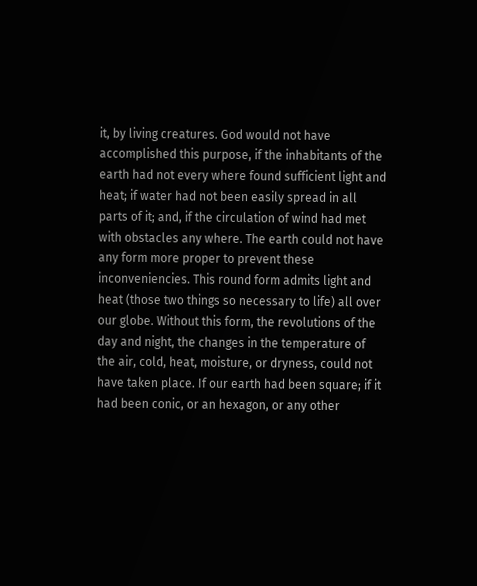it, by living creatures. God would not have accomplished this purpose, if the inhabitants of the earth had not every where found sufficient light and heat; if water had not been easily spread in all parts of it; and, if the circulation of wind had met with obstacles any where. The earth could not have any form more proper to prevent these inconveniencies. This round form admits light and heat (those two things so necessary to life) all over our globe. Without this form, the revolutions of the day and night, the changes in the temperature of the air, cold, heat, moisture, or dryness, could not have taken place. If our earth had been square; if it had been conic, or an hexagon, or any other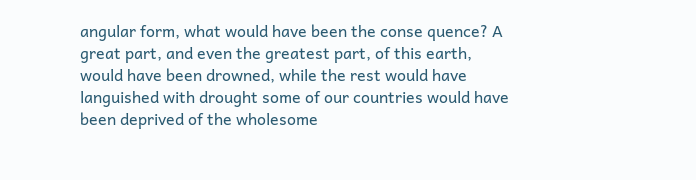angular form, what would have been the conse quence? A great part, and even the greatest part, of this earth, would have been drowned, while the rest would have languished with drought some of our countries would have been deprived of the wholesome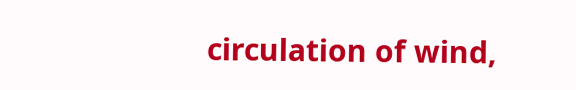circulation of wind,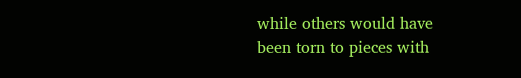while others would have been torn to pieces with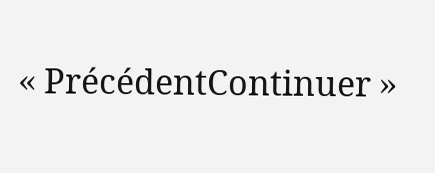« PrécédentContinuer »